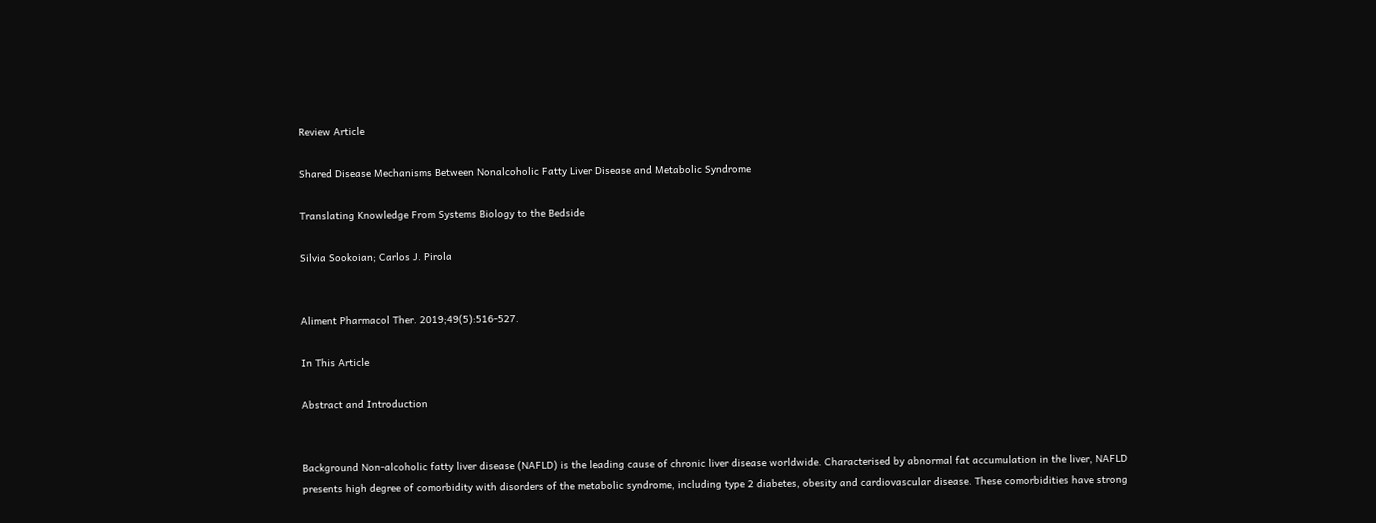Review Article

Shared Disease Mechanisms Between Nonalcoholic Fatty Liver Disease and Metabolic Syndrome

Translating Knowledge From Systems Biology to the Bedside

Silvia Sookoian; Carlos J. Pirola


Aliment Pharmacol Ther. 2019;49(5):516-527.

In This Article

Abstract and Introduction


Background Non-alcoholic fatty liver disease (NAFLD) is the leading cause of chronic liver disease worldwide. Characterised by abnormal fat accumulation in the liver, NAFLD presents high degree of comorbidity with disorders of the metabolic syndrome, including type 2 diabetes, obesity and cardiovascular disease. These comorbidities have strong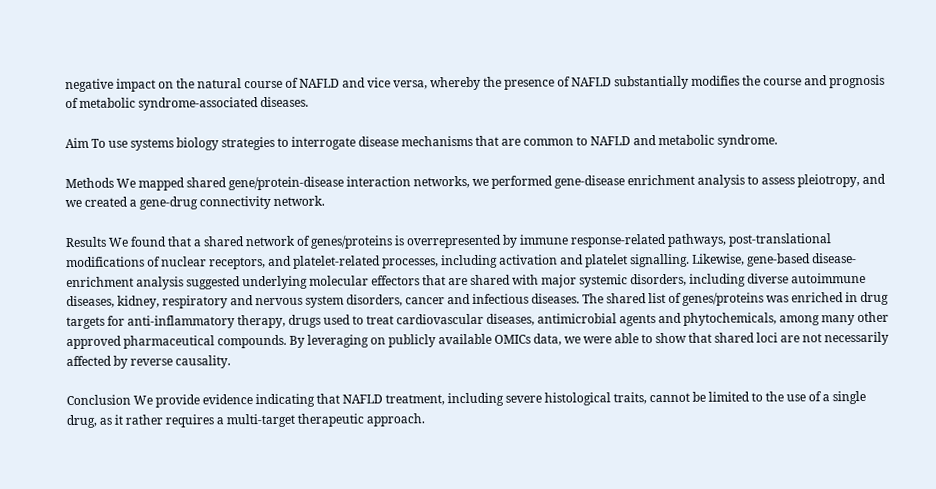negative impact on the natural course of NAFLD and vice versa, whereby the presence of NAFLD substantially modifies the course and prognosis of metabolic syndrome-associated diseases.

Aim To use systems biology strategies to interrogate disease mechanisms that are common to NAFLD and metabolic syndrome.

Methods We mapped shared gene/protein-disease interaction networks, we performed gene-disease enrichment analysis to assess pleiotropy, and we created a gene-drug connectivity network.

Results We found that a shared network of genes/proteins is overrepresented by immune response-related pathways, post-translational modifications of nuclear receptors, and platelet-related processes, including activation and platelet signalling. Likewise, gene-based disease-enrichment analysis suggested underlying molecular effectors that are shared with major systemic disorders, including diverse autoimmune diseases, kidney, respiratory and nervous system disorders, cancer and infectious diseases. The shared list of genes/proteins was enriched in drug targets for anti-inflammatory therapy, drugs used to treat cardiovascular diseases, antimicrobial agents and phytochemicals, among many other approved pharmaceutical compounds. By leveraging on publicly available OMICs data, we were able to show that shared loci are not necessarily affected by reverse causality.

Conclusion We provide evidence indicating that NAFLD treatment, including severe histological traits, cannot be limited to the use of a single drug, as it rather requires a multi-target therapeutic approach.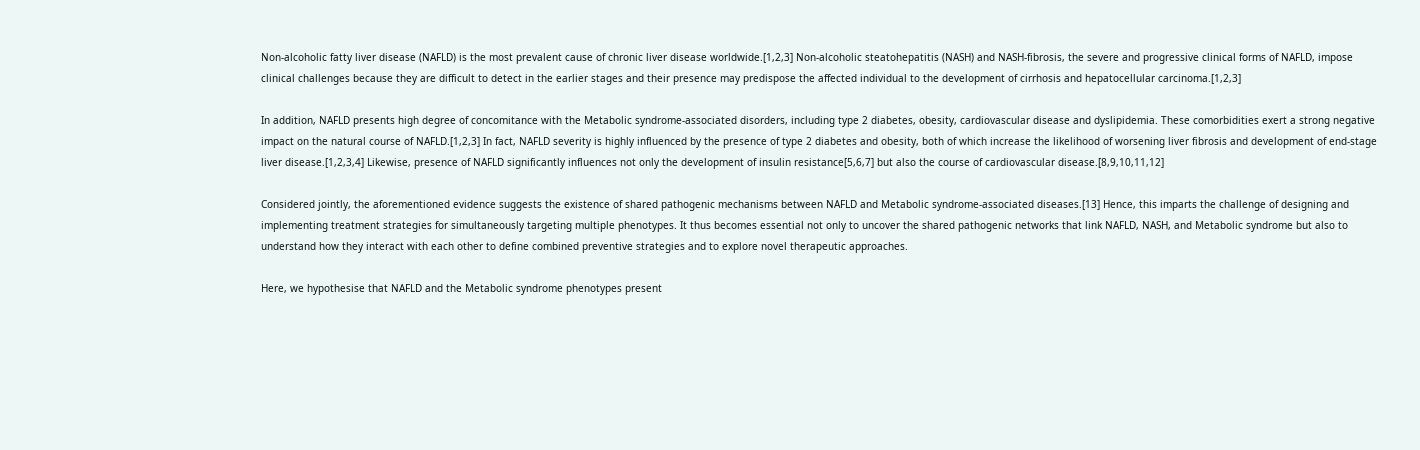Non-alcoholic fatty liver disease (NAFLD) is the most prevalent cause of chronic liver disease worldwide.[1,2,3] Non-alcoholic steatohepatitis (NASH) and NASH-fibrosis, the severe and progressive clinical forms of NAFLD, impose clinical challenges because they are difficult to detect in the earlier stages and their presence may predispose the affected individual to the development of cirrhosis and hepatocellular carcinoma.[1,2,3]

In addition, NAFLD presents high degree of concomitance with the Metabolic syndrome-associated disorders, including type 2 diabetes, obesity, cardiovascular disease and dyslipidemia. These comorbidities exert a strong negative impact on the natural course of NAFLD.[1,2,3] In fact, NAFLD severity is highly influenced by the presence of type 2 diabetes and obesity, both of which increase the likelihood of worsening liver fibrosis and development of end-stage liver disease.[1,2,3,4] Likewise, presence of NAFLD significantly influences not only the development of insulin resistance[5,6,7] but also the course of cardiovascular disease.[8,9,10,11,12]

Considered jointly, the aforementioned evidence suggests the existence of shared pathogenic mechanisms between NAFLD and Metabolic syndrome-associated diseases.[13] Hence, this imparts the challenge of designing and implementing treatment strategies for simultaneously targeting multiple phenotypes. It thus becomes essential not only to uncover the shared pathogenic networks that link NAFLD, NASH, and Metabolic syndrome but also to understand how they interact with each other to define combined preventive strategies and to explore novel therapeutic approaches.

Here, we hypothesise that NAFLD and the Metabolic syndrome phenotypes present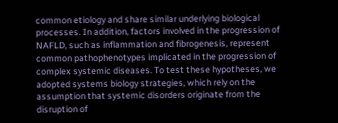common etiology and share similar underlying biological processes. In addition, factors involved in the progression of NAFLD, such as inflammation and fibrogenesis, represent common pathophenotypes implicated in the progression of complex systemic diseases. To test these hypotheses, we adopted systems biology strategies, which rely on the assumption that systemic disorders originate from the disruption of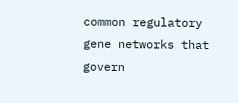common regulatory gene networks that govern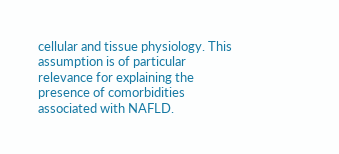cellular and tissue physiology. This assumption is of particular relevance for explaining the presence of comorbidities associated with NAFLD.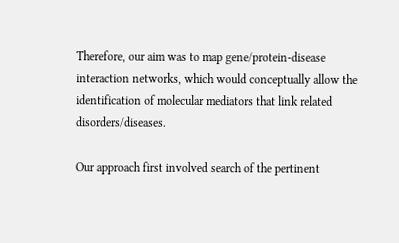Therefore, our aim was to map gene/protein-disease interaction networks, which would conceptually allow the identification of molecular mediators that link related disorders/diseases.

Our approach first involved search of the pertinent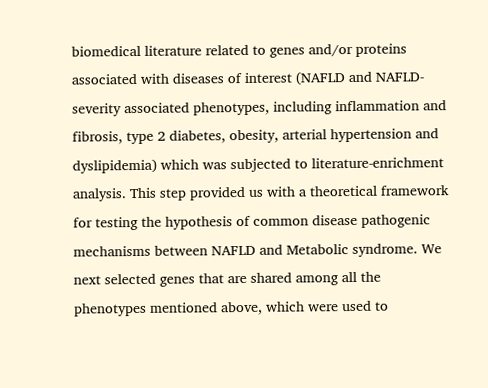biomedical literature related to genes and/or proteins associated with diseases of interest (NAFLD and NAFLD-severity associated phenotypes, including inflammation and fibrosis, type 2 diabetes, obesity, arterial hypertension and dyslipidemia) which was subjected to literature-enrichment analysis. This step provided us with a theoretical framework for testing the hypothesis of common disease pathogenic mechanisms between NAFLD and Metabolic syndrome. We next selected genes that are shared among all the phenotypes mentioned above, which were used to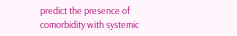predict the presence of comorbidity with systemic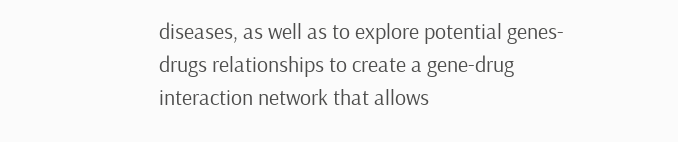diseases, as well as to explore potential genes-drugs relationships to create a gene-drug interaction network that allows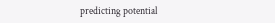predicting potential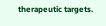therapeutic targets.